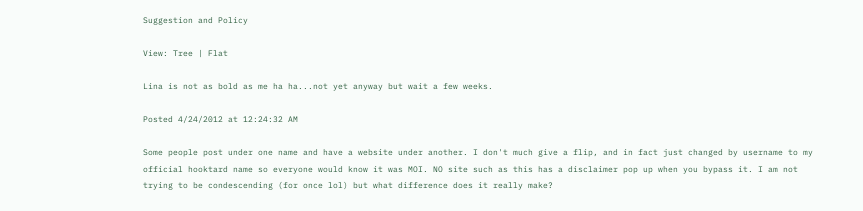Suggestion and Policy

View: Tree | Flat

Lina is not as bold as me ha ha...not yet anyway but wait a few weeks.

Posted 4/24/2012 at 12:24:32 AM

Some people post under one name and have a website under another. I don't much give a flip, and in fact just changed by username to my official hooktard name so everyone would know it was MOI. NO site such as this has a disclaimer pop up when you bypass it. I am not trying to be condescending (for once lol) but what difference does it really make?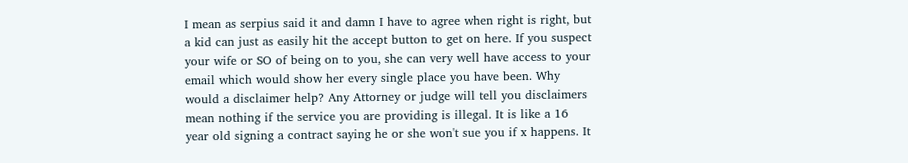I mean as serpius said it and damn I have to agree when right is right, but a kid can just as easily hit the accept button to get on here. If you suspect your wife or SO of being on to you, she can very well have access to your email which would show her every single place you have been. Why would a disclaimer help? Any Attorney or judge will tell you disclaimers mean nothing if the service you are providing is illegal. It is like a 16 year old signing a contract saying he or she won't sue you if x happens. It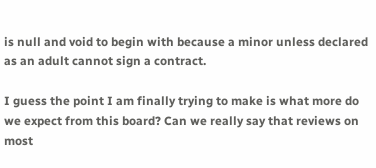is null and void to begin with because a minor unless declared as an adult cannot sign a contract.

I guess the point I am finally trying to make is what more do we expect from this board? Can we really say that reviews on most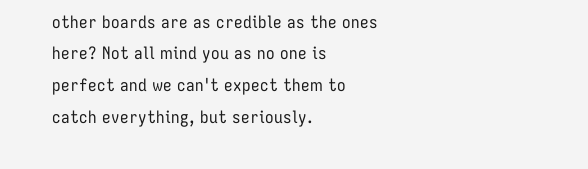other boards are as credible as the ones here? Not all mind you as no one is perfect and we can't expect them to catch everything, but seriously.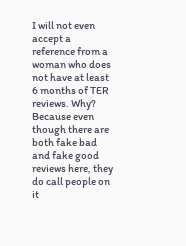I will not even accept a reference from a woman who does not have at least 6 months of TER reviews. Why? Because even though there are both fake bad and fake good reviews here, they do call people on it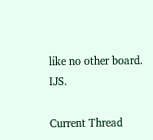like no other board. IJS.

Current Thread